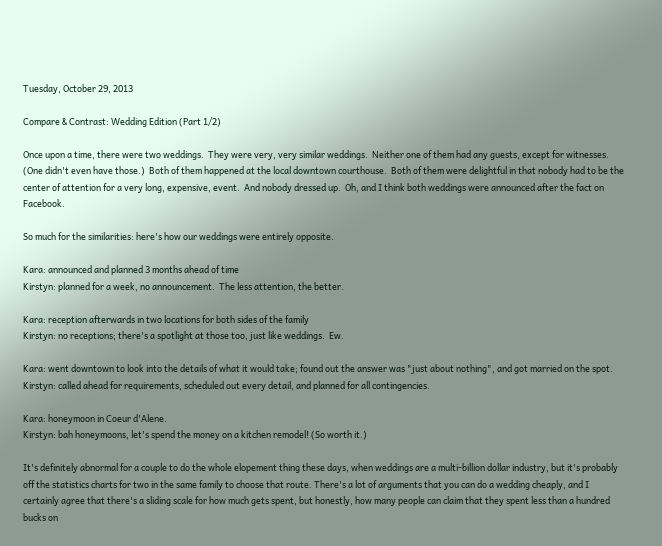Tuesday, October 29, 2013

Compare & Contrast: Wedding Edition (Part 1/2)

Once upon a time, there were two weddings.  They were very, very similar weddings.  Neither one of them had any guests, except for witnesses.  (One didn't even have those.)  Both of them happened at the local downtown courthouse.  Both of them were delightful in that nobody had to be the center of attention for a very long, expensive, event.  And nobody dressed up.  Oh, and I think both weddings were announced after the fact on Facebook.

So much for the similarities: here's how our weddings were entirely opposite.

Kara: announced and planned 3 months ahead of time
Kirstyn: planned for a week, no announcement.  The less attention, the better.

Kara: reception afterwards in two locations for both sides of the family
Kirstyn: no receptions; there's a spotlight at those too, just like weddings.  Ew.

Kara: went downtown to look into the details of what it would take; found out the answer was "just about nothing", and got married on the spot.
Kirstyn: called ahead for requirements, scheduled out every detail, and planned for all contingencies.

Kara: honeymoon in Coeur d'Alene.
Kirstyn: bah honeymoons, let's spend the money on a kitchen remodel! (So worth it.)

It's definitely abnormal for a couple to do the whole elopement thing these days, when weddings are a multi-billion dollar industry, but it's probably off the statistics charts for two in the same family to choose that route. There's a lot of arguments that you can do a wedding cheaply, and I certainly agree that there's a sliding scale for how much gets spent, but honestly, how many people can claim that they spent less than a hundred bucks on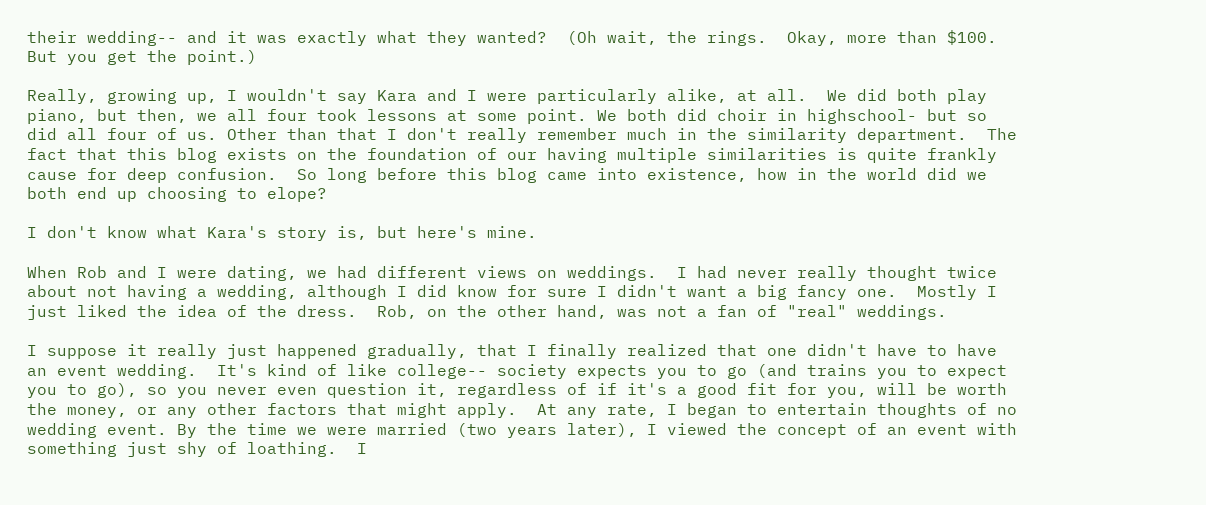their wedding-- and it was exactly what they wanted?  (Oh wait, the rings.  Okay, more than $100.  But you get the point.)

Really, growing up, I wouldn't say Kara and I were particularly alike, at all.  We did both play piano, but then, we all four took lessons at some point. We both did choir in highschool- but so did all four of us. Other than that I don't really remember much in the similarity department.  The fact that this blog exists on the foundation of our having multiple similarities is quite frankly cause for deep confusion.  So long before this blog came into existence, how in the world did we both end up choosing to elope?

I don't know what Kara's story is, but here's mine.

When Rob and I were dating, we had different views on weddings.  I had never really thought twice about not having a wedding, although I did know for sure I didn't want a big fancy one.  Mostly I just liked the idea of the dress.  Rob, on the other hand, was not a fan of "real" weddings.

I suppose it really just happened gradually, that I finally realized that one didn't have to have an event wedding.  It's kind of like college-- society expects you to go (and trains you to expect you to go), so you never even question it, regardless of if it's a good fit for you, will be worth the money, or any other factors that might apply.  At any rate, I began to entertain thoughts of no wedding event. By the time we were married (two years later), I viewed the concept of an event with something just shy of loathing.  I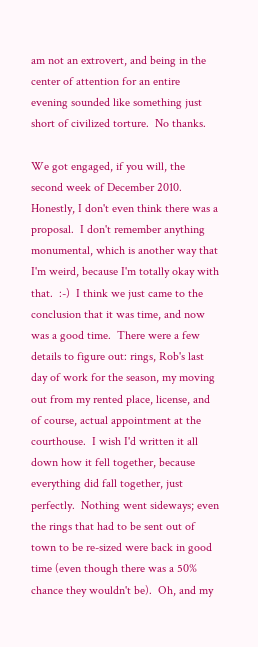am not an extrovert, and being in the center of attention for an entire evening sounded like something just short of civilized torture.  No thanks.

We got engaged, if you will, the second week of December 2010.  Honestly, I don't even think there was a proposal.  I don't remember anything monumental, which is another way that I'm weird, because I'm totally okay with that.  :-)  I think we just came to the conclusion that it was time, and now was a good time.  There were a few details to figure out: rings, Rob's last day of work for the season, my moving out from my rented place, license, and of course, actual appointment at the courthouse.  I wish I'd written it all down how it fell together, because everything did fall together, just perfectly.  Nothing went sideways; even the rings that had to be sent out of town to be re-sized were back in good time (even though there was a 50% chance they wouldn't be).  Oh, and my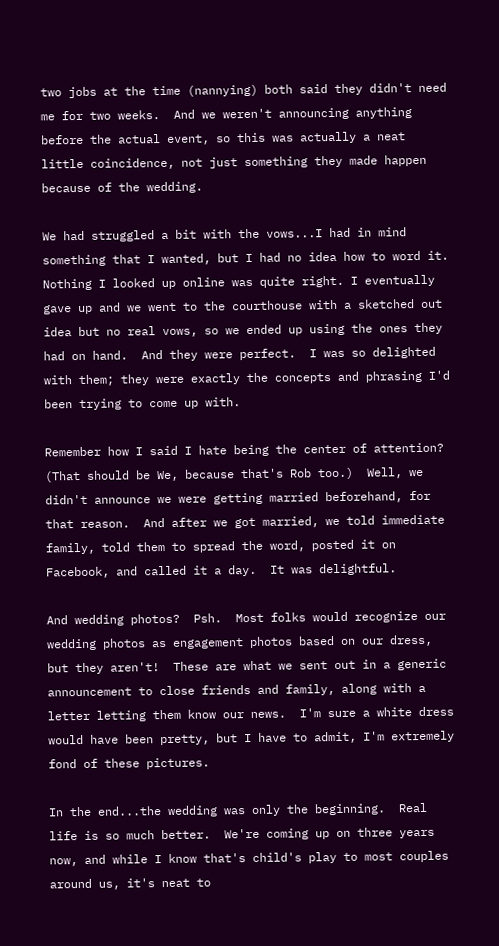two jobs at the time (nannying) both said they didn't need me for two weeks.  And we weren't announcing anything before the actual event, so this was actually a neat little coincidence, not just something they made happen because of the wedding.

We had struggled a bit with the vows...I had in mind something that I wanted, but I had no idea how to word it.  Nothing I looked up online was quite right. I eventually gave up and we went to the courthouse with a sketched out idea but no real vows, so we ended up using the ones they had on hand.  And they were perfect.  I was so delighted with them; they were exactly the concepts and phrasing I'd been trying to come up with.

Remember how I said I hate being the center of attention?  (That should be We, because that's Rob too.)  Well, we didn't announce we were getting married beforehand, for that reason.  And after we got married, we told immediate family, told them to spread the word, posted it on Facebook, and called it a day.  It was delightful.

And wedding photos?  Psh.  Most folks would recognize our wedding photos as engagement photos based on our dress, but they aren't!  These are what we sent out in a generic announcement to close friends and family, along with a letter letting them know our news.  I'm sure a white dress would have been pretty, but I have to admit, I'm extremely fond of these pictures.

In the end...the wedding was only the beginning.  Real life is so much better.  We're coming up on three years now, and while I know that's child's play to most couples around us, it's neat to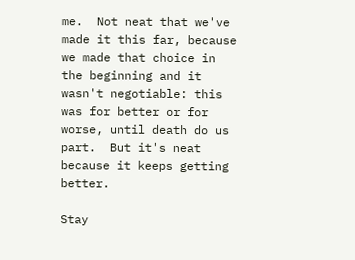me.  Not neat that we've made it this far, because we made that choice in the beginning and it wasn't negotiable: this was for better or for worse, until death do us part.  But it's neat because it keeps getting better.

Stay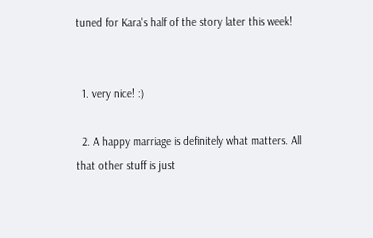tuned for Kara's half of the story later this week!


  1. very nice! :)

  2. A happy marriage is definitely what matters. All that other stuff is just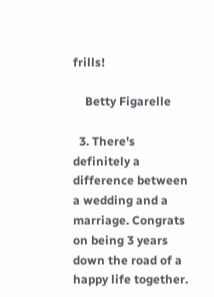frills!

    Betty Figarelle

  3. There's definitely a difference between a wedding and a marriage. Congrats on being 3 years down the road of a happy life together.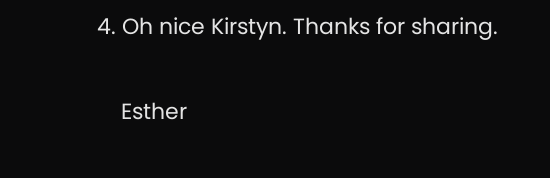4. Oh nice Kirstyn. Thanks for sharing.

    Esther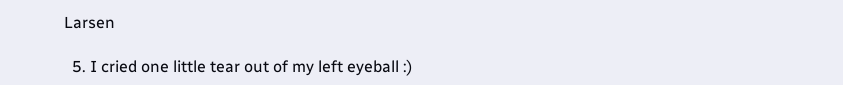Larsen

  5. I cried one little tear out of my left eyeball :)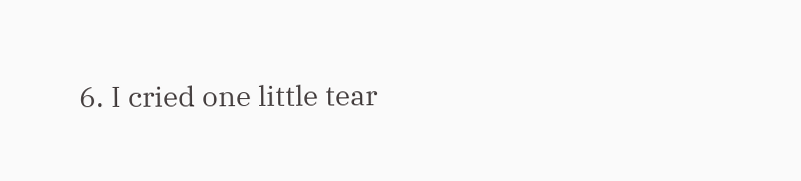6. I cried one little tear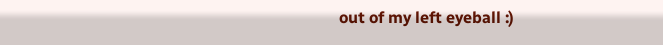out of my left eyeball :)